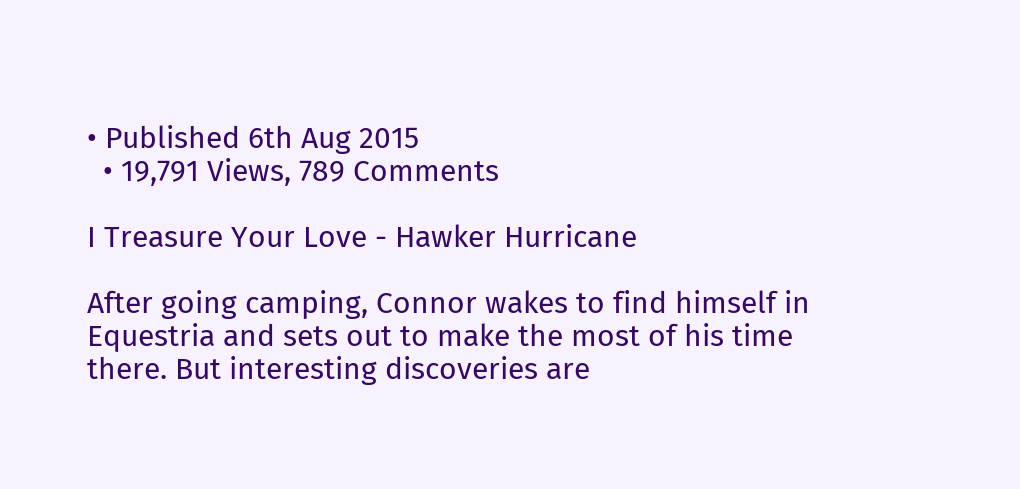• Published 6th Aug 2015
  • 19,791 Views, 789 Comments

I Treasure Your Love - Hawker Hurricane

After going camping, Connor wakes to find himself in Equestria and sets out to make the most of his time there. But interesting discoveries are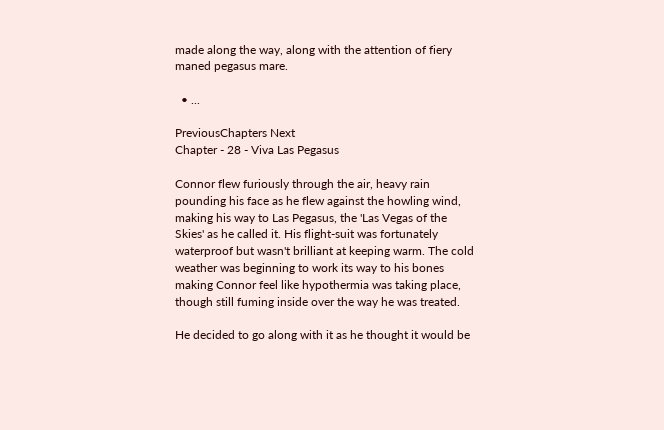made along the way, along with the attention of fiery maned pegasus mare.

  • ...

PreviousChapters Next
Chapter - 28 - Viva Las Pegasus

Connor flew furiously through the air, heavy rain pounding his face as he flew against the howling wind, making his way to Las Pegasus, the 'Las Vegas of the Skies' as he called it. His flight-suit was fortunately waterproof but wasn't brilliant at keeping warm. The cold weather was beginning to work its way to his bones making Connor feel like hypothermia was taking place, though still fuming inside over the way he was treated.

He decided to go along with it as he thought it would be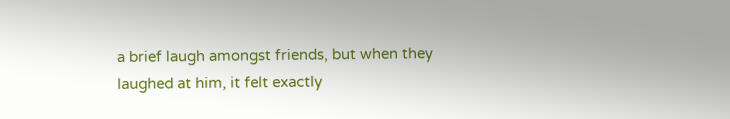a brief laugh amongst friends, but when they laughed at him, it felt exactly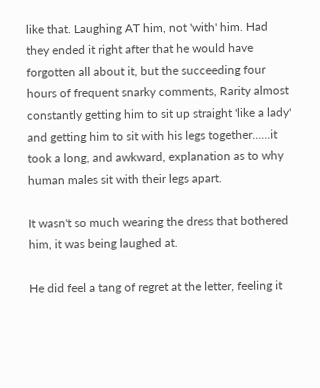like that. Laughing AT him, not 'with' him. Had they ended it right after that he would have forgotten all about it, but the succeeding four hours of frequent snarky comments, Rarity almost constantly getting him to sit up straight 'like a lady' and getting him to sit with his legs together......it took a long, and awkward, explanation as to why human males sit with their legs apart.

It wasn't so much wearing the dress that bothered him, it was being laughed at.

He did feel a tang of regret at the letter, feeling it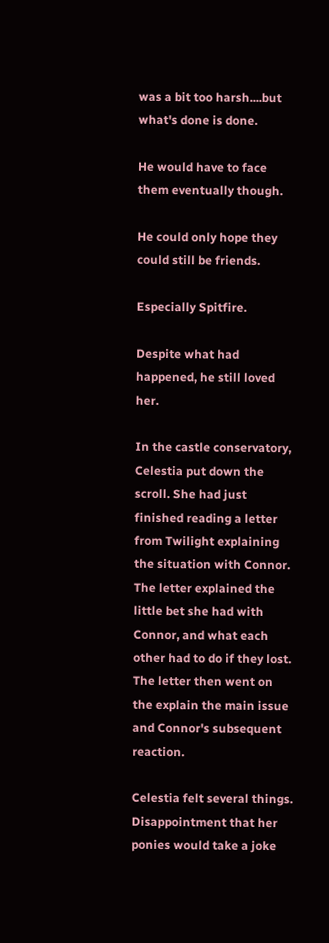was a bit too harsh....but what's done is done.

He would have to face them eventually though.

He could only hope they could still be friends.

Especially Spitfire.

Despite what had happened, he still loved her.

In the castle conservatory, Celestia put down the scroll. She had just finished reading a letter from Twilight explaining the situation with Connor. The letter explained the little bet she had with Connor, and what each other had to do if they lost. The letter then went on the explain the main issue and Connor's subsequent reaction.

Celestia felt several things. Disappointment that her ponies would take a joke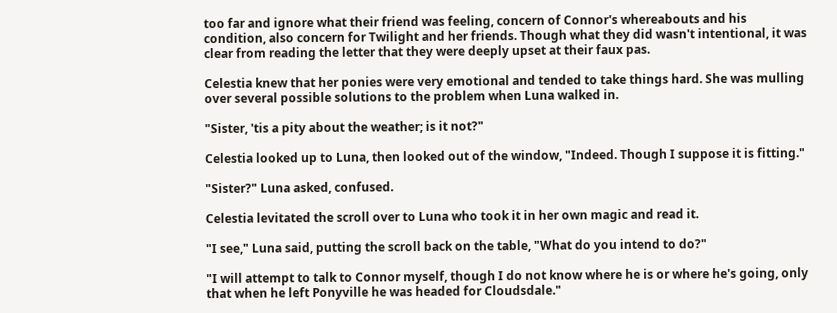too far and ignore what their friend was feeling, concern of Connor's whereabouts and his condition, also concern for Twilight and her friends. Though what they did wasn't intentional, it was clear from reading the letter that they were deeply upset at their faux pas.

Celestia knew that her ponies were very emotional and tended to take things hard. She was mulling over several possible solutions to the problem when Luna walked in.

"Sister, 'tis a pity about the weather; is it not?"

Celestia looked up to Luna, then looked out of the window, "Indeed. Though I suppose it is fitting."

"Sister?" Luna asked, confused.

Celestia levitated the scroll over to Luna who took it in her own magic and read it.

"I see," Luna said, putting the scroll back on the table, "What do you intend to do?"

"I will attempt to talk to Connor myself, though I do not know where he is or where he's going, only that when he left Ponyville he was headed for Cloudsdale."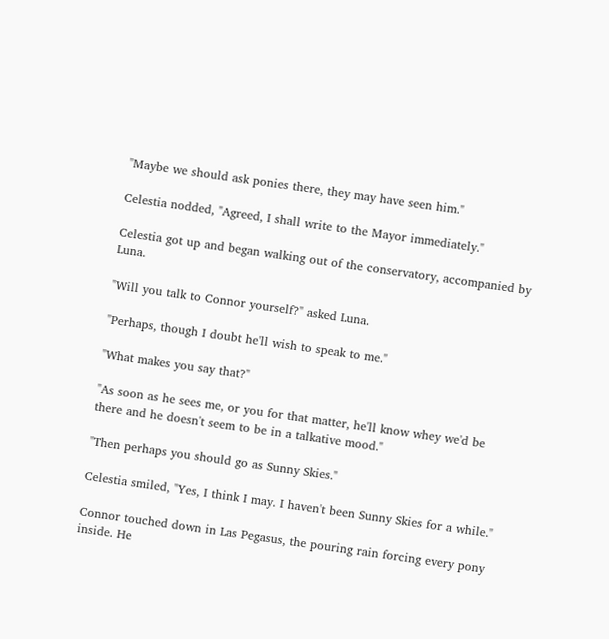"Maybe we should ask ponies there, they may have seen him."

Celestia nodded, "Agreed, I shall write to the Mayor immediately."

Celestia got up and began walking out of the conservatory, accompanied by Luna.

"Will you talk to Connor yourself?" asked Luna.

"Perhaps, though I doubt he'll wish to speak to me."

"What makes you say that?"

"As soon as he sees me, or you for that matter, he'll know whey we'd be there and he doesn't seem to be in a talkative mood."

"Then perhaps you should go as Sunny Skies."

Celestia smiled, "Yes, I think I may. I haven't been Sunny Skies for a while."

Connor touched down in Las Pegasus, the pouring rain forcing every pony inside. He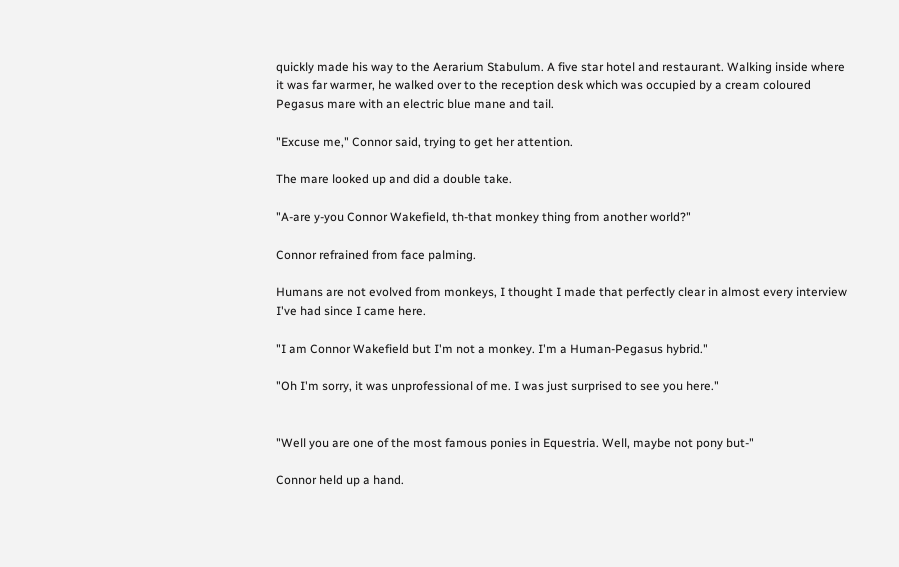quickly made his way to the Aerarium Stabulum. A five star hotel and restaurant. Walking inside where it was far warmer, he walked over to the reception desk which was occupied by a cream coloured Pegasus mare with an electric blue mane and tail.

"Excuse me," Connor said, trying to get her attention.

The mare looked up and did a double take.

"A-are y-you Connor Wakefield, th-that monkey thing from another world?"

Connor refrained from face palming.

Humans are not evolved from monkeys, I thought I made that perfectly clear in almost every interview I've had since I came here.

"I am Connor Wakefield but I'm not a monkey. I'm a Human-Pegasus hybrid."

"Oh I'm sorry, it was unprofessional of me. I was just surprised to see you here."


"Well you are one of the most famous ponies in Equestria. Well, maybe not pony but-"

Connor held up a hand.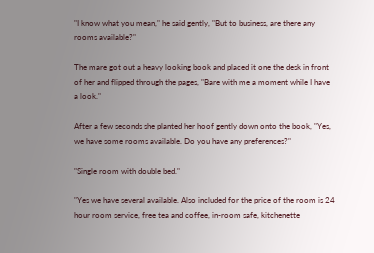"I know what you mean," he said gently, "But to business, are there any rooms available?"

The mare got out a heavy looking book and placed it one the desk in front of her and flipped through the pages, "Bare with me a moment while I have a look."

After a few seconds she planted her hoof gently down onto the book, "Yes, we have some rooms available. Do you have any preferences?"

"Single room with double bed."

"Yes we have several available. Also included for the price of the room is 24 hour room service, free tea and coffee, in-room safe, kitchenette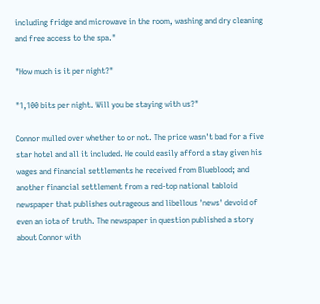including fridge and microwave in the room, washing and dry cleaning and free access to the spa."

"How much is it per night?"

"1,100 bits per night. Will you be staying with us?"

Connor mulled over whether to or not. The price wasn't bad for a five star hotel and all it included. He could easily afford a stay given his wages and financial settlements he received from Blueblood; and another financial settlement from a red-top national tabloid newspaper that publishes outrageous and libellous 'news' devoid of even an iota of truth. The newspaper in question published a story about Connor with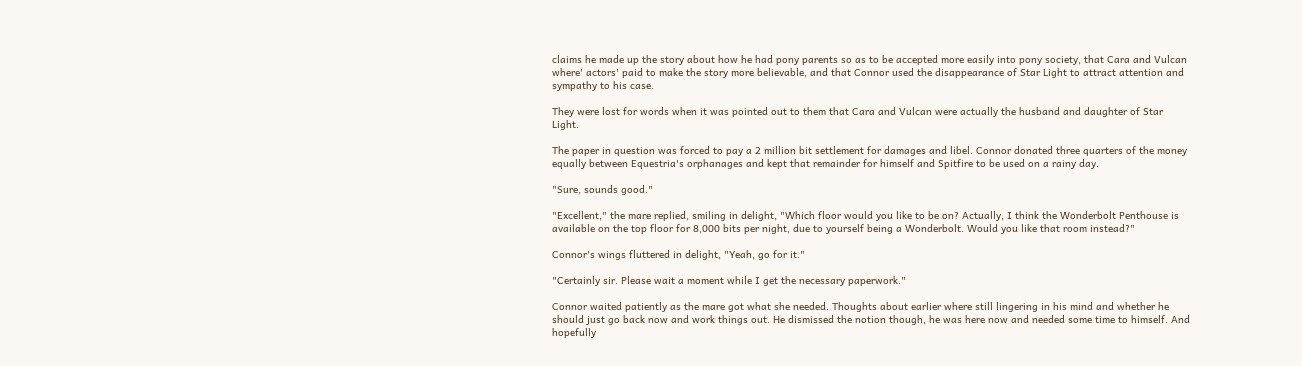claims he made up the story about how he had pony parents so as to be accepted more easily into pony society, that Cara and Vulcan where' actors' paid to make the story more believable, and that Connor used the disappearance of Star Light to attract attention and sympathy to his case.

They were lost for words when it was pointed out to them that Cara and Vulcan were actually the husband and daughter of Star Light.

The paper in question was forced to pay a 2 million bit settlement for damages and libel. Connor donated three quarters of the money equally between Equestria's orphanages and kept that remainder for himself and Spitfire to be used on a rainy day.

"Sure, sounds good."

"Excellent," the mare replied, smiling in delight, "Which floor would you like to be on? Actually, I think the Wonderbolt Penthouse is available on the top floor for 8,000 bits per night, due to yourself being a Wonderbolt. Would you like that room instead?"

Connor's wings fluttered in delight, "Yeah, go for it."

"Certainly sir. Please wait a moment while I get the necessary paperwork."

Connor waited patiently as the mare got what she needed. Thoughts about earlier where still lingering in his mind and whether he should just go back now and work things out. He dismissed the notion though, he was here now and needed some time to himself. And hopefully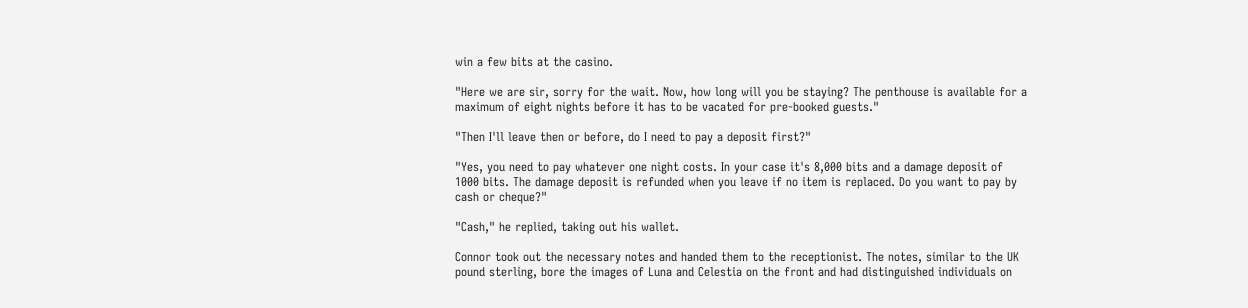win a few bits at the casino.

"Here we are sir, sorry for the wait. Now, how long will you be staying? The penthouse is available for a maximum of eight nights before it has to be vacated for pre-booked guests."

"Then I'll leave then or before, do I need to pay a deposit first?"

"Yes, you need to pay whatever one night costs. In your case it's 8,000 bits and a damage deposit of 1000 bits. The damage deposit is refunded when you leave if no item is replaced. Do you want to pay by cash or cheque?"

"Cash," he replied, taking out his wallet.

Connor took out the necessary notes and handed them to the receptionist. The notes, similar to the UK pound sterling, bore the images of Luna and Celestia on the front and had distinguished individuals on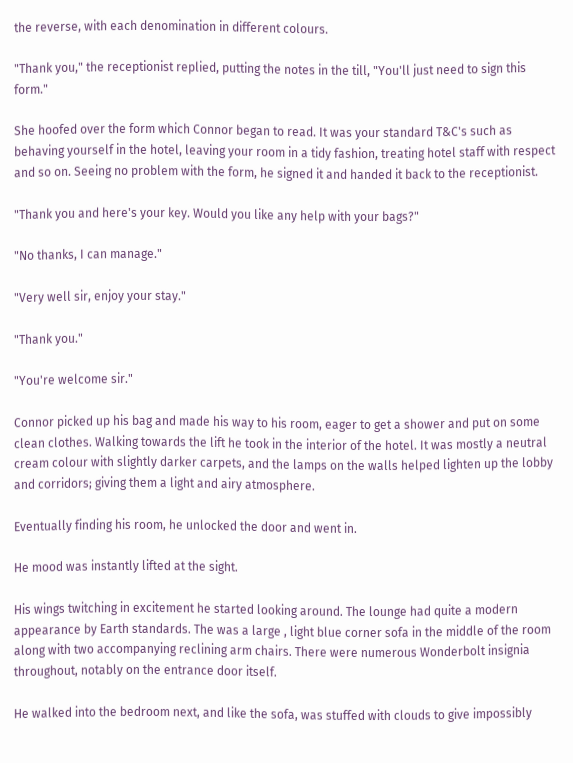the reverse, with each denomination in different colours.

"Thank you," the receptionist replied, putting the notes in the till, "You'll just need to sign this form."

She hoofed over the form which Connor began to read. It was your standard T&C's such as behaving yourself in the hotel, leaving your room in a tidy fashion, treating hotel staff with respect and so on. Seeing no problem with the form, he signed it and handed it back to the receptionist.

"Thank you and here's your key. Would you like any help with your bags?"

"No thanks, I can manage."

"Very well sir, enjoy your stay."

"Thank you."

"You're welcome sir."

Connor picked up his bag and made his way to his room, eager to get a shower and put on some clean clothes. Walking towards the lift he took in the interior of the hotel. It was mostly a neutral cream colour with slightly darker carpets, and the lamps on the walls helped lighten up the lobby and corridors; giving them a light and airy atmosphere.

Eventually finding his room, he unlocked the door and went in.

He mood was instantly lifted at the sight.

His wings twitching in excitement he started looking around. The lounge had quite a modern appearance by Earth standards. The was a large , light blue corner sofa in the middle of the room along with two accompanying reclining arm chairs. There were numerous Wonderbolt insignia throughout, notably on the entrance door itself.

He walked into the bedroom next, and like the sofa, was stuffed with clouds to give impossibly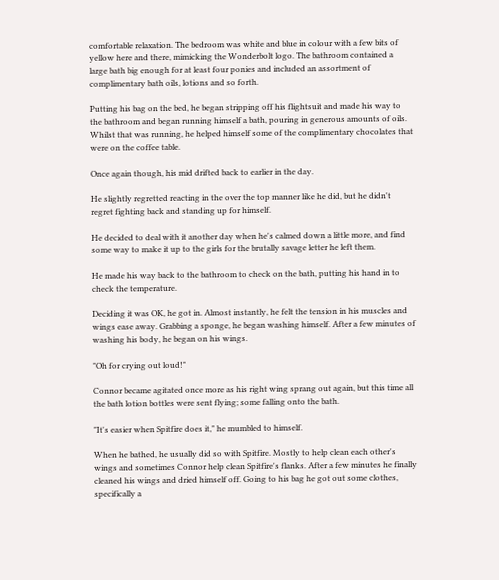comfortable relaxation. The bedroom was white and blue in colour with a few bits of yellow here and there, mimicking the Wonderbolt logo. The bathroom contained a large bath big enough for at least four ponies and included an assortment of complimentary bath oils, lotions and so forth.

Putting his bag on the bed, he began stripping off his flightsuit and made his way to the bathroom and began running himself a bath, pouring in generous amounts of oils. Whilst that was running, he helped himself some of the complimentary chocolates that were on the coffee table.

Once again though, his mid drifted back to earlier in the day.

He slightly regretted reacting in the over the top manner like he did, but he didn't regret fighting back and standing up for himself.

He decided to deal with it another day when he's calmed down a little more, and find some way to make it up to the girls for the brutally savage letter he left them.

He made his way back to the bathroom to check on the bath, putting his hand in to check the temperature.

Deciding it was OK, he got in. Almost instantly, he felt the tension in his muscles and wings ease away. Grabbing a sponge, he began washing himself. After a few minutes of washing his body, he began on his wings.

"Oh for crying out loud!"

Connor became agitated once more as his right wing sprang out again, but this time all the bath lotion bottles were sent flying; some falling onto the bath.

"It's easier when Spitfire does it," he mumbled to himself.

When he bathed, he usually did so with Spitfire. Mostly to help clean each other's wings and sometimes Connor help clean Spitfire's flanks. After a few minutes he finally cleaned his wings and dried himself off. Going to his bag he got out some clothes, specifically a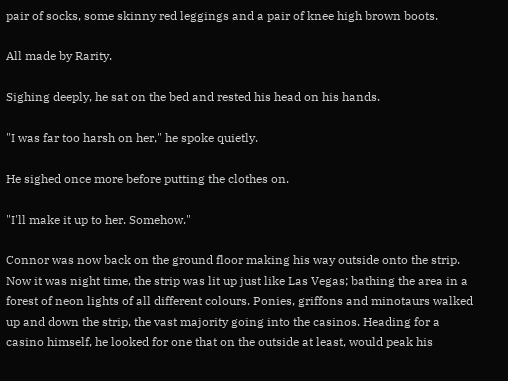pair of socks, some skinny red leggings and a pair of knee high brown boots.

All made by Rarity.

Sighing deeply, he sat on the bed and rested his head on his hands.

"I was far too harsh on her," he spoke quietly.

He sighed once more before putting the clothes on.

"I'll make it up to her. Somehow."

Connor was now back on the ground floor making his way outside onto the strip. Now it was night time, the strip was lit up just like Las Vegas; bathing the area in a forest of neon lights of all different colours. Ponies, griffons and minotaurs walked up and down the strip, the vast majority going into the casinos. Heading for a casino himself, he looked for one that on the outside at least, would peak his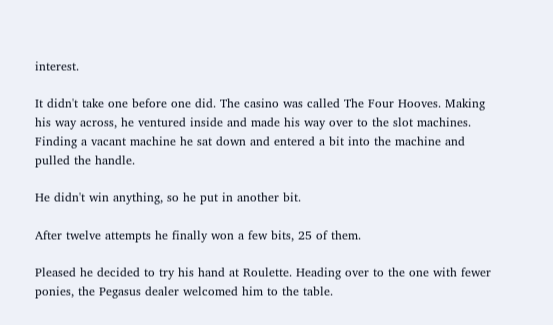interest.

It didn't take one before one did. The casino was called The Four Hooves. Making his way across, he ventured inside and made his way over to the slot machines.
Finding a vacant machine he sat down and entered a bit into the machine and pulled the handle.

He didn't win anything, so he put in another bit.

After twelve attempts he finally won a few bits, 25 of them.

Pleased he decided to try his hand at Roulette. Heading over to the one with fewer ponies, the Pegasus dealer welcomed him to the table.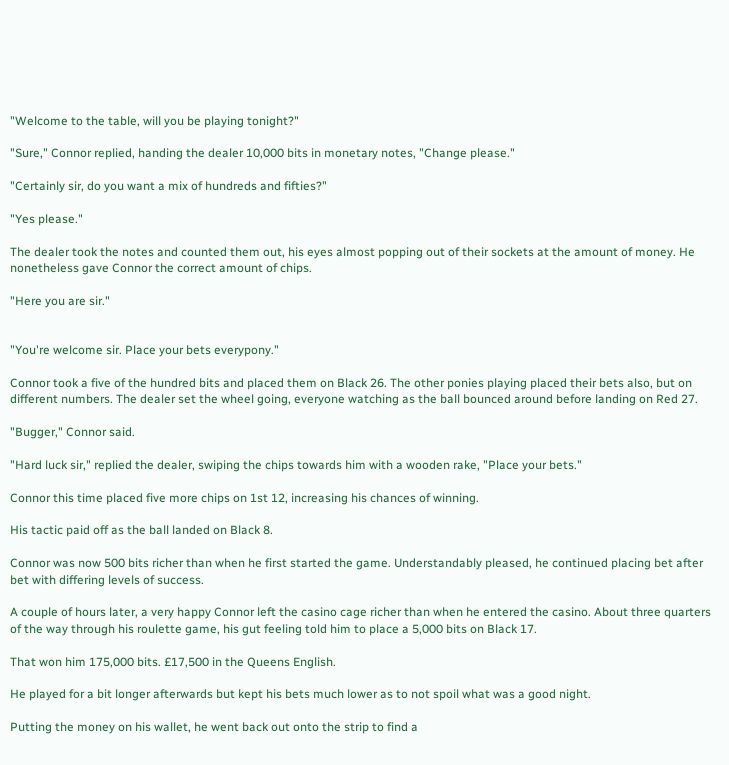"Welcome to the table, will you be playing tonight?"

"Sure," Connor replied, handing the dealer 10,000 bits in monetary notes, "Change please."

"Certainly sir, do you want a mix of hundreds and fifties?"

"Yes please."

The dealer took the notes and counted them out, his eyes almost popping out of their sockets at the amount of money. He nonetheless gave Connor the correct amount of chips.

"Here you are sir."


"You're welcome sir. Place your bets everypony."

Connor took a five of the hundred bits and placed them on Black 26. The other ponies playing placed their bets also, but on different numbers. The dealer set the wheel going, everyone watching as the ball bounced around before landing on Red 27.

"Bugger," Connor said.

"Hard luck sir," replied the dealer, swiping the chips towards him with a wooden rake, "Place your bets."

Connor this time placed five more chips on 1st 12, increasing his chances of winning.

His tactic paid off as the ball landed on Black 8.

Connor was now 500 bits richer than when he first started the game. Understandably pleased, he continued placing bet after bet with differing levels of success.

A couple of hours later, a very happy Connor left the casino cage richer than when he entered the casino. About three quarters of the way through his roulette game, his gut feeling told him to place a 5,000 bits on Black 17.

That won him 175,000 bits. £17,500 in the Queens English.

He played for a bit longer afterwards but kept his bets much lower as to not spoil what was a good night.

Putting the money on his wallet, he went back out onto the strip to find a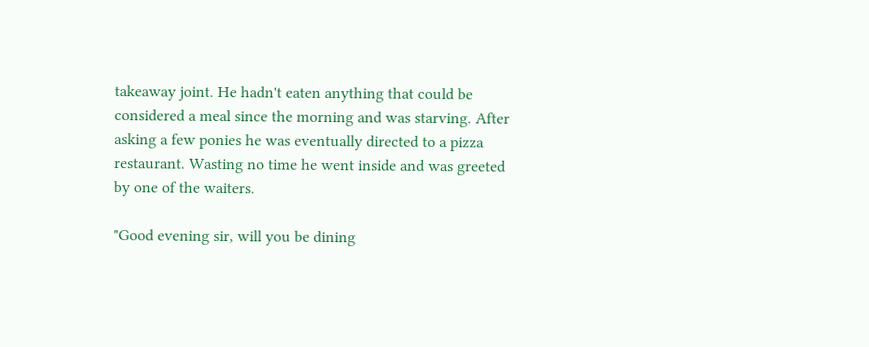takeaway joint. He hadn't eaten anything that could be considered a meal since the morning and was starving. After asking a few ponies he was eventually directed to a pizza restaurant. Wasting no time he went inside and was greeted by one of the waiters.

"Good evening sir, will you be dining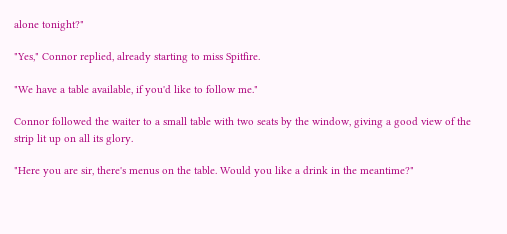alone tonight?"

"Yes," Connor replied, already starting to miss Spitfire.

"We have a table available, if you'd like to follow me."

Connor followed the waiter to a small table with two seats by the window, giving a good view of the strip lit up on all its glory.

"Here you are sir, there's menus on the table. Would you like a drink in the meantime?"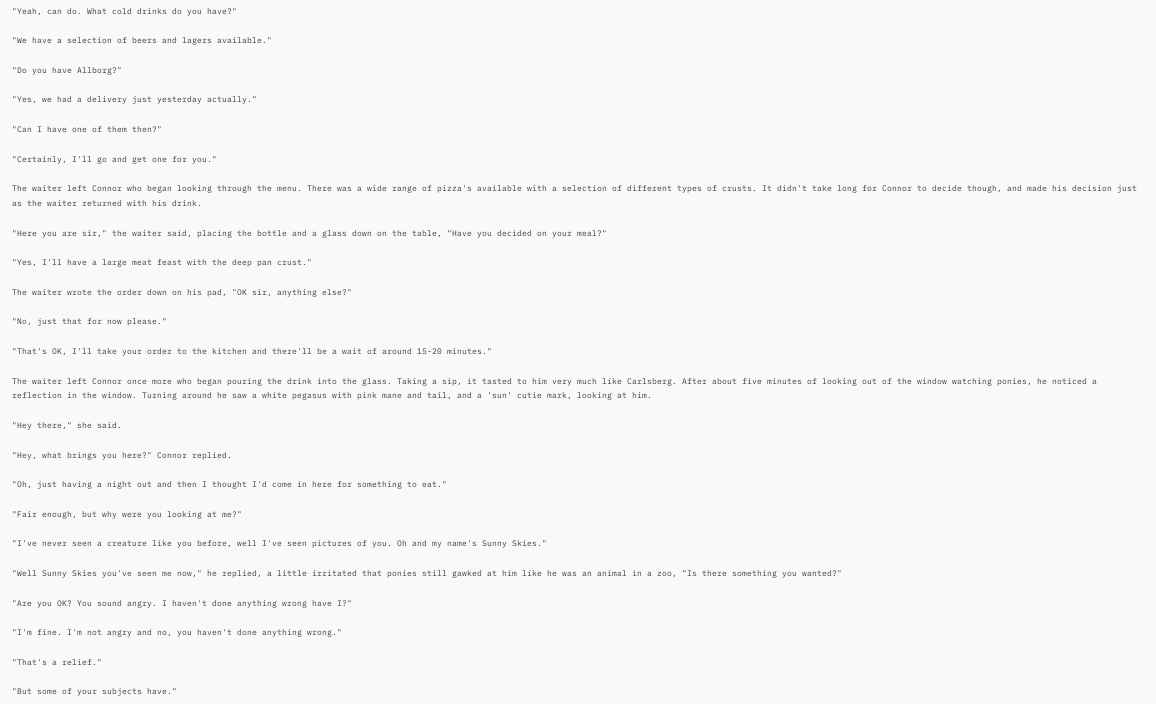"Yeah, can do. What cold drinks do you have?"

"We have a selection of beers and lagers available."

"Do you have Allborg?"

"Yes, we had a delivery just yesterday actually."

"Can I have one of them then?"

"Certainly, I'll go and get one for you."

The waiter left Connor who began looking through the menu. There was a wide range of pizza's available with a selection of different types of crusts. It didn't take long for Connor to decide though, and made his decision just as the waiter returned with his drink.

"Here you are sir," the waiter said, placing the bottle and a glass down on the table, "Have you decided on your meal?"

"Yes, I'll have a large meat feast with the deep pan crust."

The waiter wrote the order down on his pad, "OK sir, anything else?"

"No, just that for now please."

"That's OK, I'll take your order to the kitchen and there'll be a wait of around 15-20 minutes."

The waiter left Connor once more who began pouring the drink into the glass. Taking a sip, it tasted to him very much like Carlsberg. After about five minutes of looking out of the window watching ponies, he noticed a reflection in the window. Turning around he saw a white pegasus with pink mane and tail, and a 'sun' cutie mark, looking at him.

"Hey there," she said.

"Hey, what brings you here?" Connor replied.

"Oh, just having a night out and then I thought I'd come in here for something to eat."

"Fair enough, but why were you looking at me?"

"I've never seen a creature like you before, well I've seen pictures of you. Oh and my name's Sunny Skies."

"Well Sunny Skies you've seen me now," he replied, a little irritated that ponies still gawked at him like he was an animal in a zoo, "Is there something you wanted?"

"Are you OK? You sound angry. I haven't done anything wrong have I?"

"I'm fine. I'm not angry and no, you haven't done anything wrong."

"That's a relief."

"But some of your subjects have."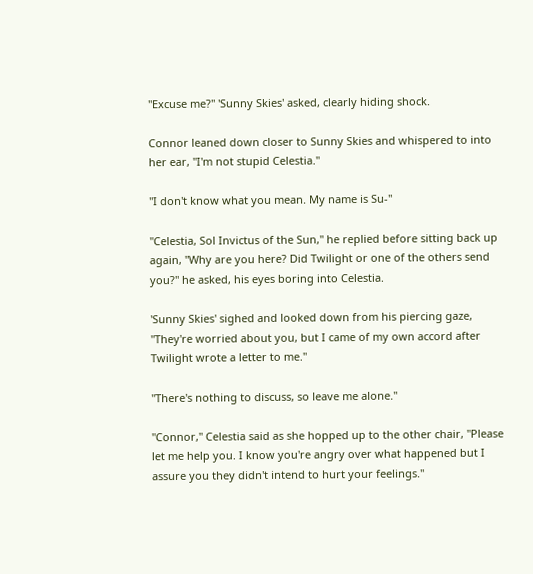"Excuse me?" 'Sunny Skies' asked, clearly hiding shock.

Connor leaned down closer to Sunny Skies and whispered to into her ear, "I'm not stupid Celestia."

"I don't know what you mean. My name is Su-"

"Celestia, Sol Invictus of the Sun," he replied before sitting back up again, "Why are you here? Did Twilight or one of the others send you?" he asked, his eyes boring into Celestia.

'Sunny Skies' sighed and looked down from his piercing gaze, "They're worried about you, but I came of my own accord after Twilight wrote a letter to me."

"There's nothing to discuss, so leave me alone."

"Connor," Celestia said as she hopped up to the other chair, "Please let me help you. I know you're angry over what happened but I assure you they didn't intend to hurt your feelings."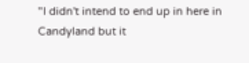"I didn't intend to end up in here in Candyland but it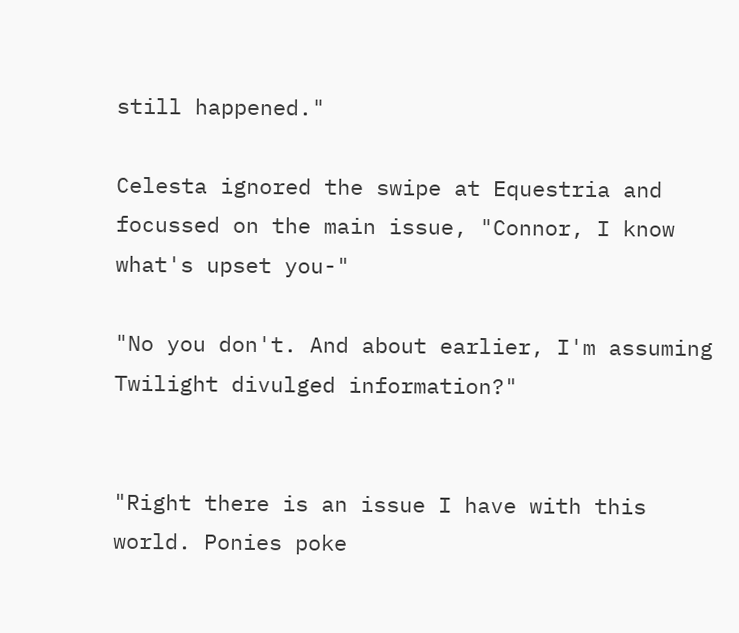still happened."

Celesta ignored the swipe at Equestria and focussed on the main issue, "Connor, I know what's upset you-"

"No you don't. And about earlier, I'm assuming Twilight divulged information?"


"Right there is an issue I have with this world. Ponies poke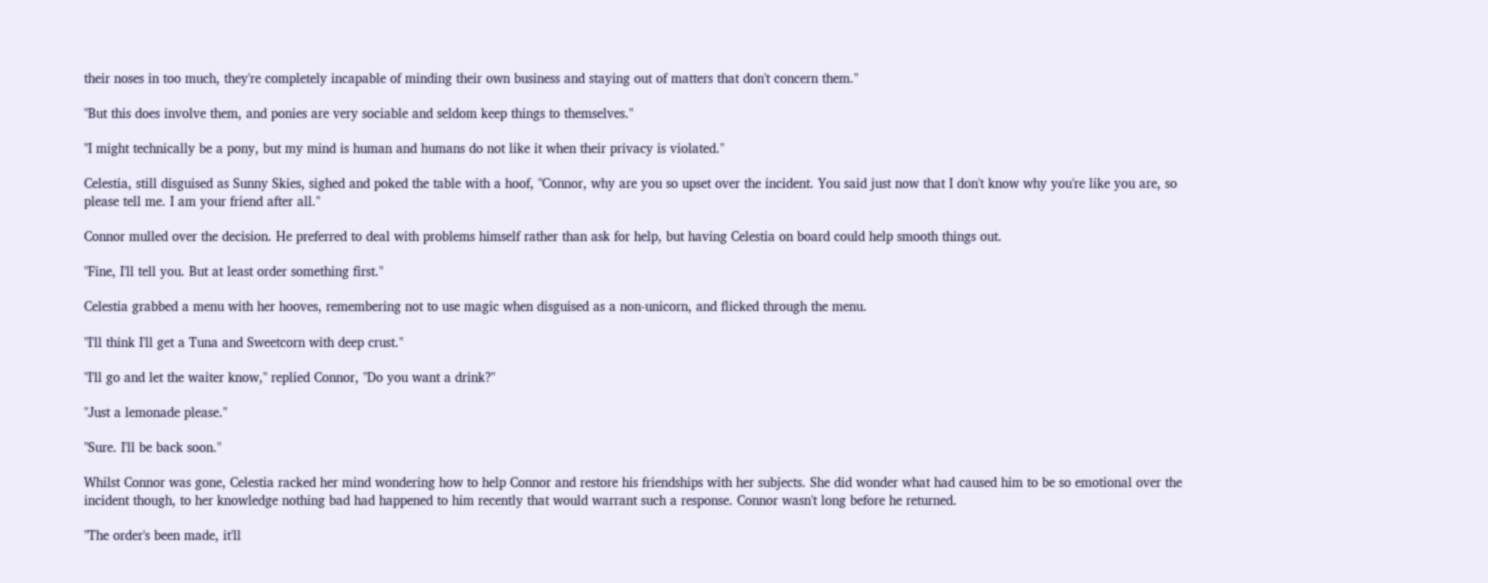their noses in too much, they're completely incapable of minding their own business and staying out of matters that don't concern them."

"But this does involve them, and ponies are very sociable and seldom keep things to themselves."

"I might technically be a pony, but my mind is human and humans do not like it when their privacy is violated."

Celestia, still disguised as Sunny Skies, sighed and poked the table with a hoof, "Connor, why are you so upset over the incident. You said just now that I don't know why you're like you are, so please tell me. I am your friend after all."

Connor mulled over the decision. He preferred to deal with problems himself rather than ask for help, but having Celestia on board could help smooth things out.

"Fine, I'll tell you. But at least order something first."

Celestia grabbed a menu with her hooves, remembering not to use magic when disguised as a non-unicorn, and flicked through the menu.

"I'll think I'll get a Tuna and Sweetcorn with deep crust."

"I'll go and let the waiter know," replied Connor, "Do you want a drink?"

"Just a lemonade please."

"Sure. I'll be back soon."

Whilst Connor was gone, Celestia racked her mind wondering how to help Connor and restore his friendships with her subjects. She did wonder what had caused him to be so emotional over the incident though, to her knowledge nothing bad had happened to him recently that would warrant such a response. Connor wasn't long before he returned.

"The order's been made, it'll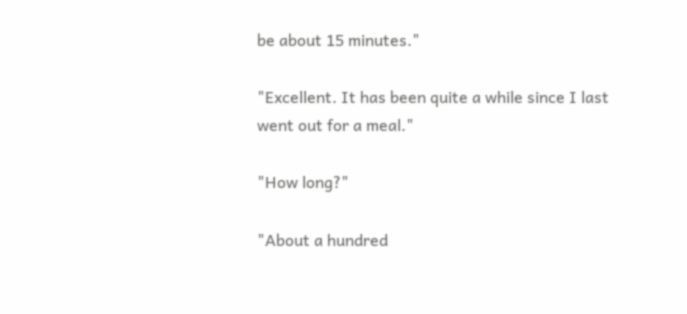be about 15 minutes."

"Excellent. It has been quite a while since I last went out for a meal."

"How long?"

"About a hundred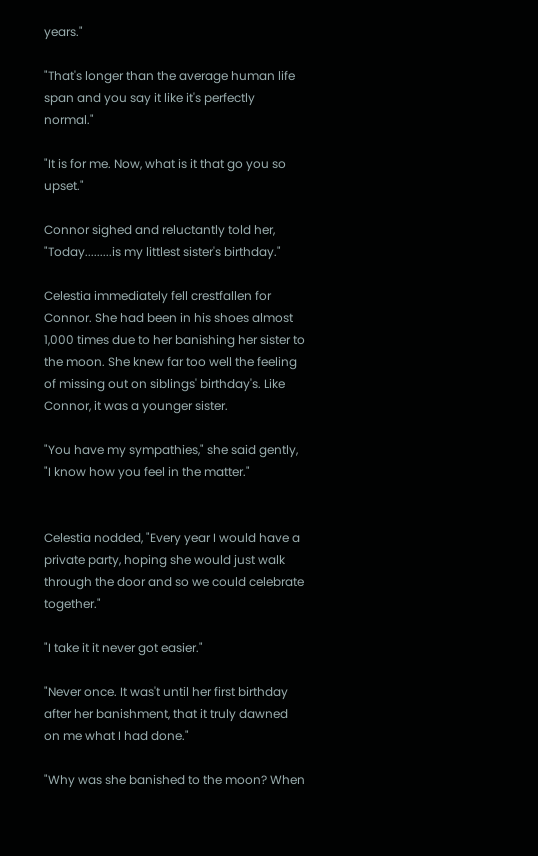years."

"That's longer than the average human life span and you say it like it's perfectly normal."

"It is for me. Now, what is it that go you so upset."

Connor sighed and reluctantly told her, "Today.........is my littlest sister's birthday."

Celestia immediately fell crestfallen for Connor. She had been in his shoes almost 1,000 times due to her banishing her sister to the moon. She knew far too well the feeling of missing out on siblings' birthday's. Like Connor, it was a younger sister.

"You have my sympathies," she said gently, "I know how you feel in the matter."


Celestia nodded, "Every year I would have a private party, hoping she would just walk through the door and so we could celebrate together."

"I take it it never got easier."

"Never once. It was't until her first birthday after her banishment, that it truly dawned on me what I had done."

"Why was she banished to the moon? When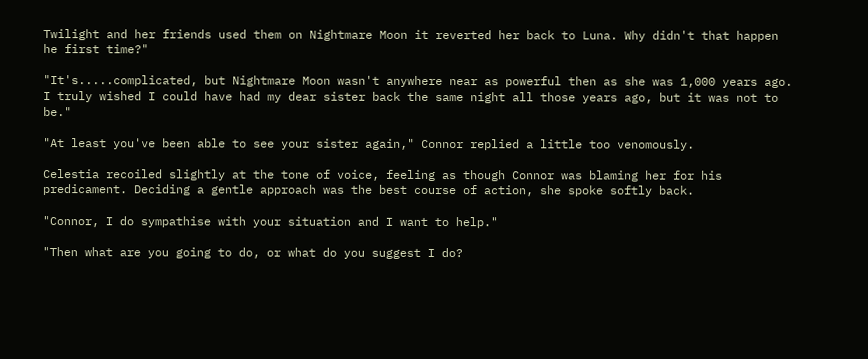Twilight and her friends used them on Nightmare Moon it reverted her back to Luna. Why didn't that happen he first time?"

"It's.....complicated, but Nightmare Moon wasn't anywhere near as powerful then as she was 1,000 years ago. I truly wished I could have had my dear sister back the same night all those years ago, but it was not to be."

"At least you've been able to see your sister again," Connor replied a little too venomously.

Celestia recoiled slightly at the tone of voice, feeling as though Connor was blaming her for his predicament. Deciding a gentle approach was the best course of action, she spoke softly back.

"Connor, I do sympathise with your situation and I want to help."

"Then what are you going to do, or what do you suggest I do?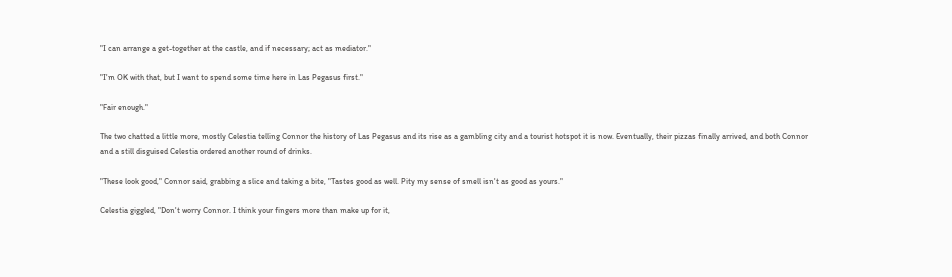"I can arrange a get-together at the castle, and if necessary; act as mediator."

"I'm OK with that, but I want to spend some time here in Las Pegasus first."

"Fair enough."

The two chatted a little more, mostly Celestia telling Connor the history of Las Pegasus and its rise as a gambling city and a tourist hotspot it is now. Eventually, their pizzas finally arrived, and both Connor and a still disguised Celestia ordered another round of drinks.

"These look good," Connor said, grabbing a slice and taking a bite, "Tastes good as well. Pity my sense of smell isn't as good as yours."

Celestia giggled, "Don't worry Connor. I think your fingers more than make up for it,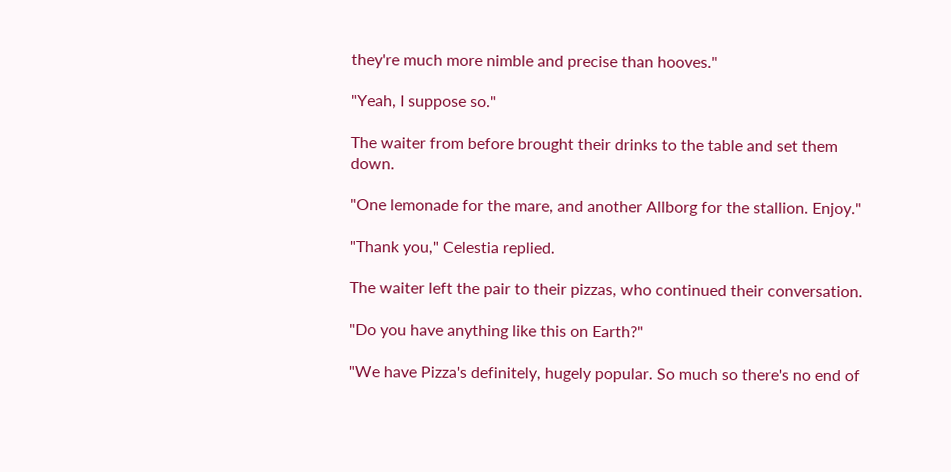they're much more nimble and precise than hooves."

"Yeah, I suppose so."

The waiter from before brought their drinks to the table and set them down.

"One lemonade for the mare, and another Allborg for the stallion. Enjoy."

"Thank you," Celestia replied.

The waiter left the pair to their pizzas, who continued their conversation.

"Do you have anything like this on Earth?"

"We have Pizza's definitely, hugely popular. So much so there's no end of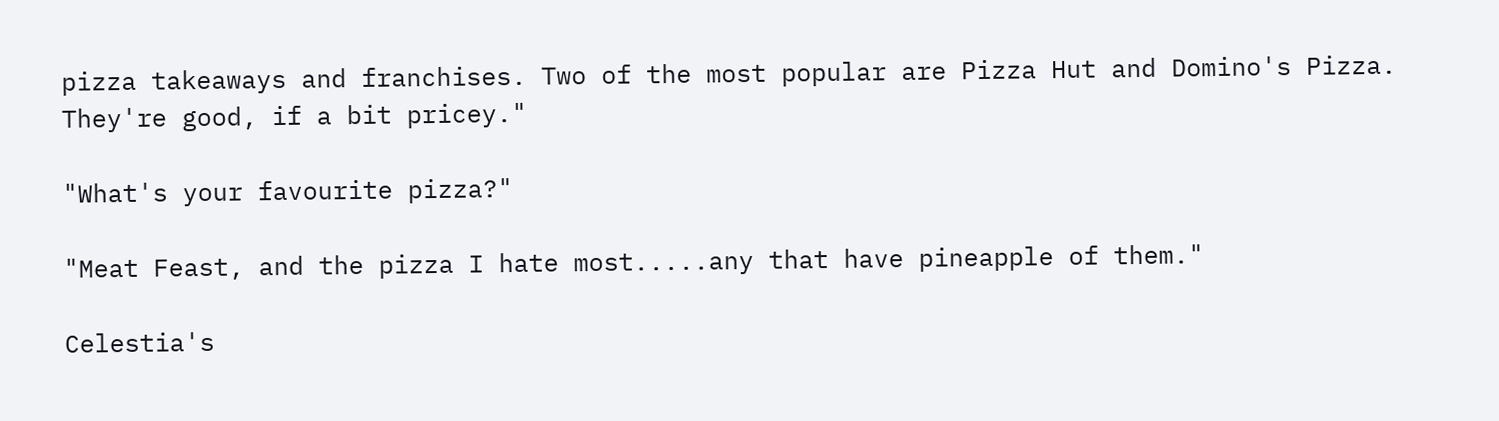pizza takeaways and franchises. Two of the most popular are Pizza Hut and Domino's Pizza. They're good, if a bit pricey."

"What's your favourite pizza?"

"Meat Feast, and the pizza I hate most.....any that have pineapple of them."

Celestia's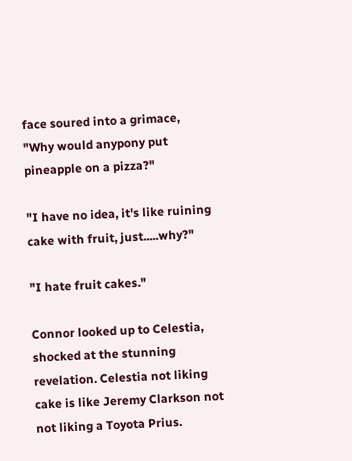face soured into a grimace, "Why would anypony put pineapple on a pizza?"

"I have no idea, it's like ruining cake with fruit, just.....why?"

"I hate fruit cakes."

Connor looked up to Celestia, shocked at the stunning revelation. Celestia not liking cake is like Jeremy Clarkson not not liking a Toyota Prius.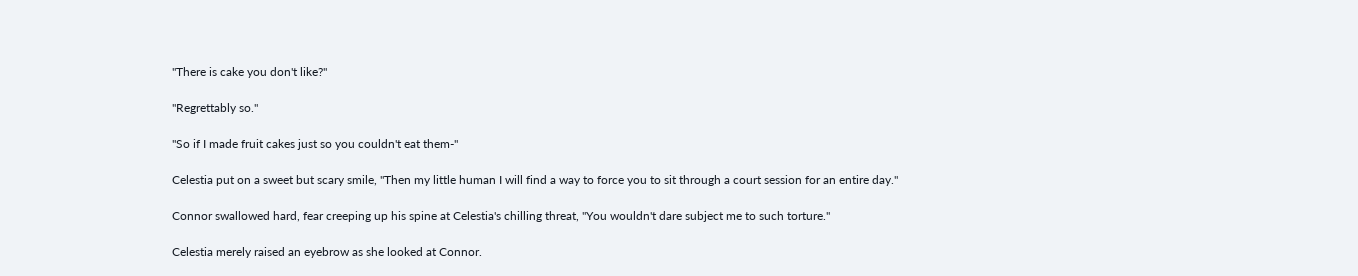"There is cake you don't like?"

"Regrettably so."

"So if I made fruit cakes just so you couldn't eat them-"

Celestia put on a sweet but scary smile, "Then my little human I will find a way to force you to sit through a court session for an entire day."

Connor swallowed hard, fear creeping up his spine at Celestia's chilling threat, "You wouldn't dare subject me to such torture."

Celestia merely raised an eyebrow as she looked at Connor.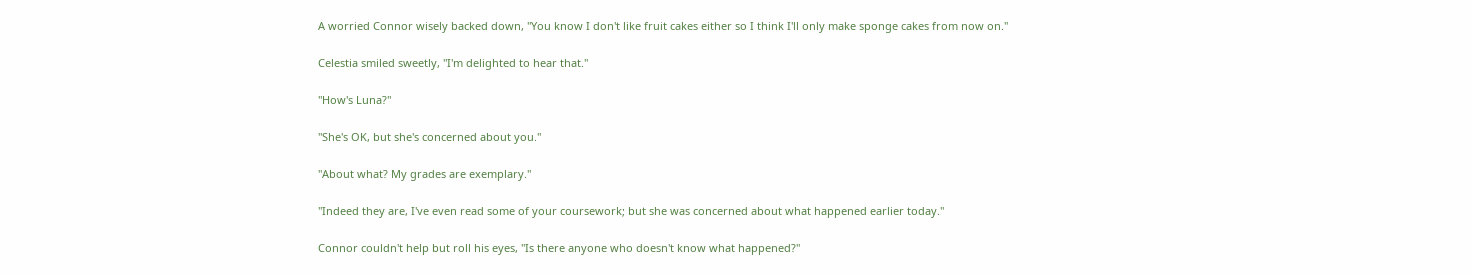A worried Connor wisely backed down, "You know I don't like fruit cakes either so I think I'll only make sponge cakes from now on."

Celestia smiled sweetly, "I'm delighted to hear that."

"How's Luna?"

"She's OK, but she's concerned about you."

"About what? My grades are exemplary."

"Indeed they are, I've even read some of your coursework; but she was concerned about what happened earlier today."

Connor couldn't help but roll his eyes, "Is there anyone who doesn't know what happened?"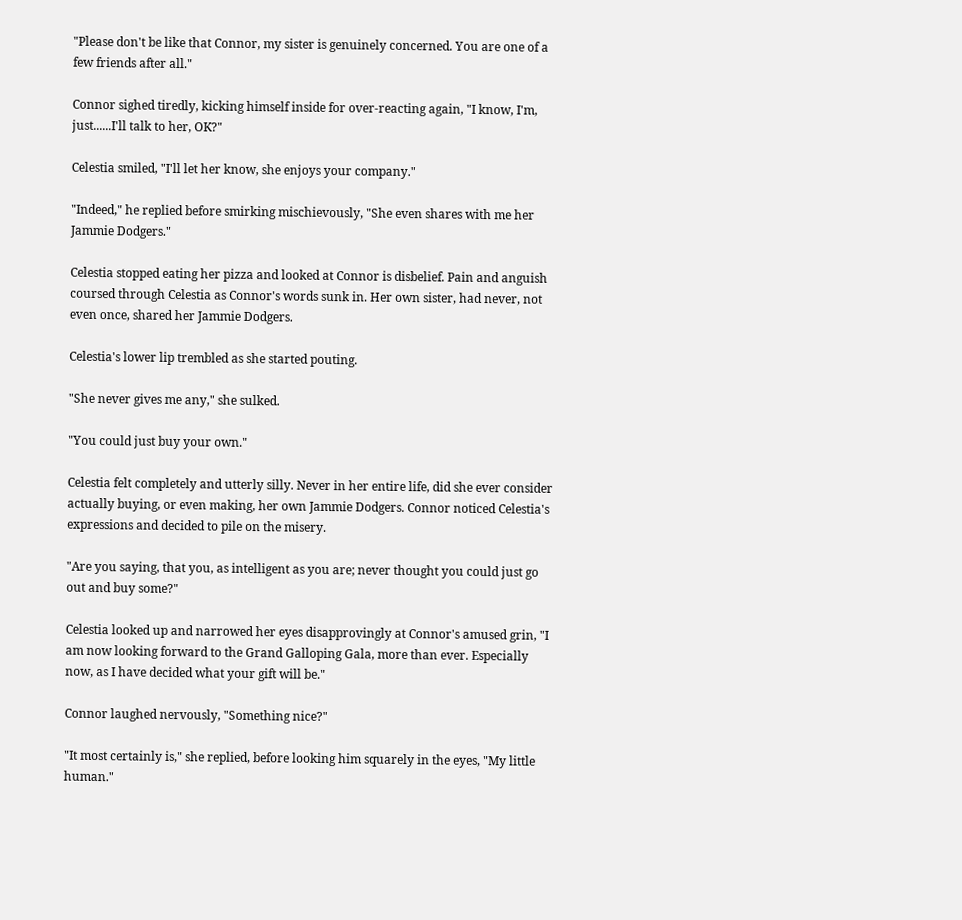"Please don't be like that Connor, my sister is genuinely concerned. You are one of a few friends after all."

Connor sighed tiredly, kicking himself inside for over-reacting again, "I know, I'm, just......I'll talk to her, OK?"

Celestia smiled, "I'll let her know, she enjoys your company."

"Indeed," he replied before smirking mischievously, "She even shares with me her Jammie Dodgers."

Celestia stopped eating her pizza and looked at Connor is disbelief. Pain and anguish coursed through Celestia as Connor's words sunk in. Her own sister, had never, not even once, shared her Jammie Dodgers.

Celestia's lower lip trembled as she started pouting.

"She never gives me any," she sulked.

"You could just buy your own."

Celestia felt completely and utterly silly. Never in her entire life, did she ever consider actually buying, or even making, her own Jammie Dodgers. Connor noticed Celestia's expressions and decided to pile on the misery.

"Are you saying, that you, as intelligent as you are; never thought you could just go out and buy some?"

Celestia looked up and narrowed her eyes disapprovingly at Connor's amused grin, "I am now looking forward to the Grand Galloping Gala, more than ever. Especially now, as I have decided what your gift will be."

Connor laughed nervously, "Something nice?"

"It most certainly is," she replied, before looking him squarely in the eyes, "My little human."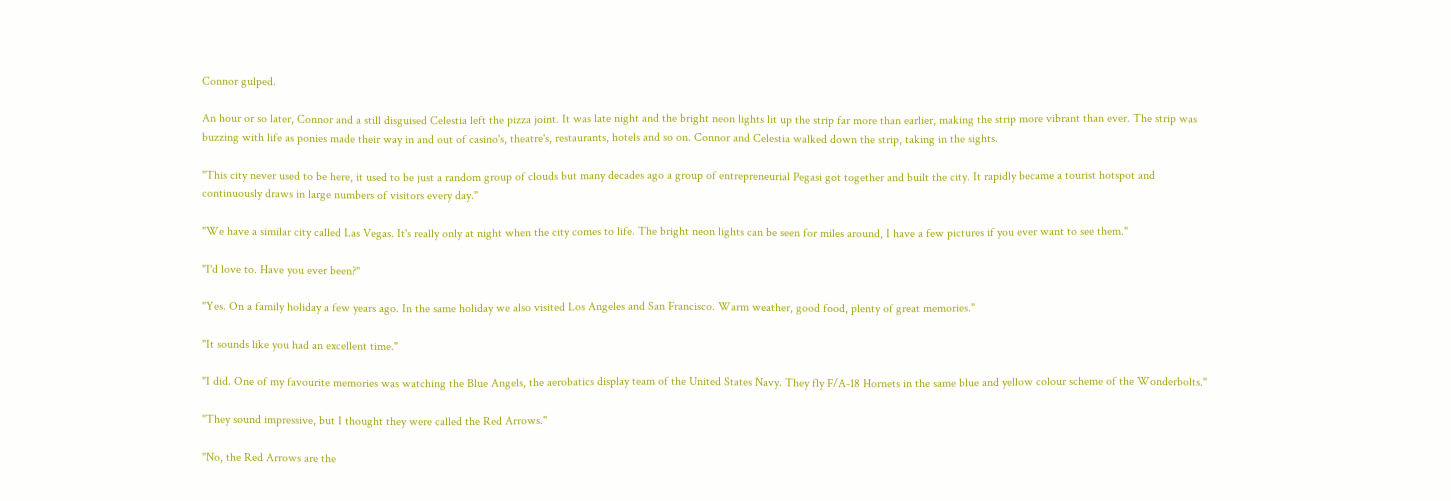Connor gulped.

An hour or so later, Connor and a still disguised Celestia left the pizza joint. It was late night and the bright neon lights lit up the strip far more than earlier, making the strip more vibrant than ever. The strip was buzzing with life as ponies made their way in and out of casino's, theatre's, restaurants, hotels and so on. Connor and Celestia walked down the strip, taking in the sights.

"This city never used to be here, it used to be just a random group of clouds but many decades ago a group of entrepreneurial Pegasi got together and built the city. It rapidly became a tourist hotspot and continuously draws in large numbers of visitors every day."

"We have a similar city called Las Vegas. It's really only at night when the city comes to life. The bright neon lights can be seen for miles around, I have a few pictures if you ever want to see them."

"I'd love to. Have you ever been?"

"Yes. On a family holiday a few years ago. In the same holiday we also visited Los Angeles and San Francisco. Warm weather, good food, plenty of great memories."

"It sounds like you had an excellent time."

"I did. One of my favourite memories was watching the Blue Angels, the aerobatics display team of the United States Navy. They fly F/A-18 Hornets in the same blue and yellow colour scheme of the Wonderbolts."

"They sound impressive, but I thought they were called the Red Arrows."

"No, the Red Arrows are the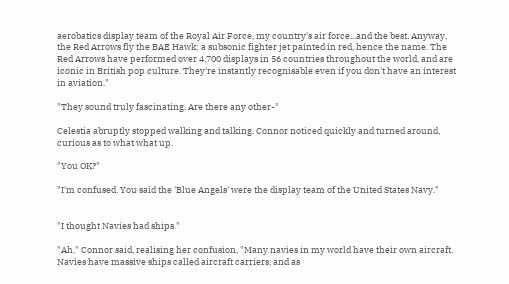aerobatics display team of the Royal Air Force, my country's air force...and the best. Anyway, the Red Arrows fly the BAE Hawk; a subsonic fighter jet painted in red, hence the name. The Red Arrows have performed over 4,700 displays in 56 countries throughout the world, and are iconic in British pop culture. They're instantly recognisable even if you don't have an interest in aviation."

"They sound truly fascinating. Are there any other-"

Celestia abruptly stopped walking and talking. Connor noticed quickly and turned around, curious as to what what up.

"You OK?"

"I'm confused. You said the 'Blue Angels' were the display team of the United States Navy."


"I thought Navies had ships."

"Ah," Connor said, realising her confusion, "Many navies in my world have their own aircraft. Navies have massive ships called aircraft carriers, and as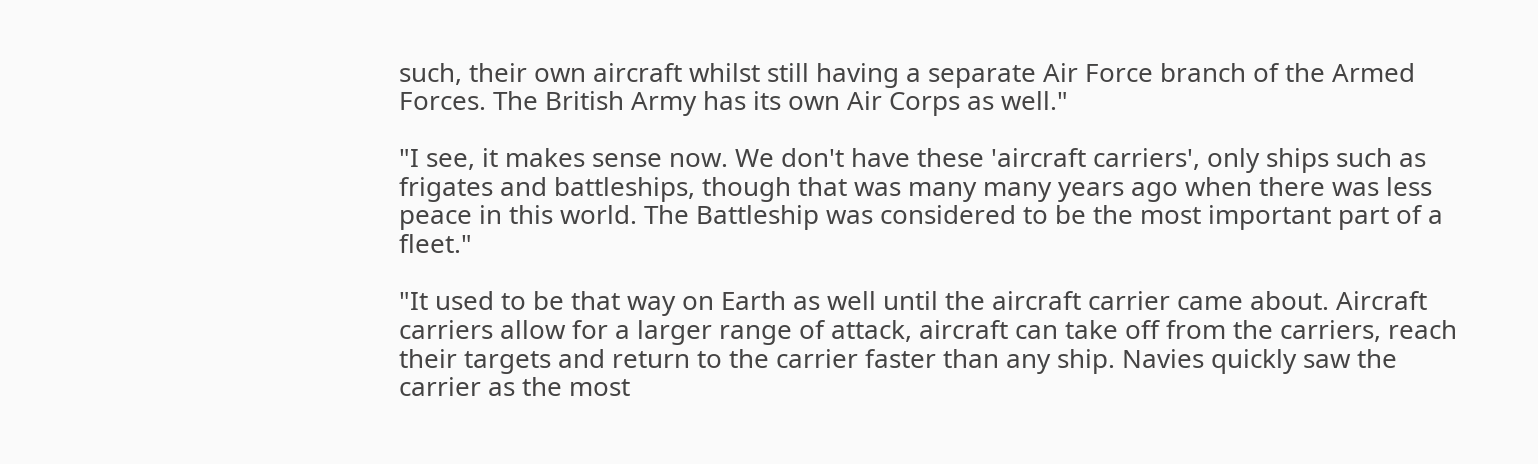such, their own aircraft whilst still having a separate Air Force branch of the Armed Forces. The British Army has its own Air Corps as well."

"I see, it makes sense now. We don't have these 'aircraft carriers', only ships such as frigates and battleships, though that was many many years ago when there was less peace in this world. The Battleship was considered to be the most important part of a fleet."

"It used to be that way on Earth as well until the aircraft carrier came about. Aircraft carriers allow for a larger range of attack, aircraft can take off from the carriers, reach their targets and return to the carrier faster than any ship. Navies quickly saw the carrier as the most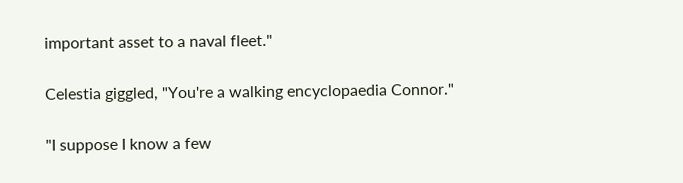important asset to a naval fleet."

Celestia giggled, "You're a walking encyclopaedia Connor."

"I suppose I know a few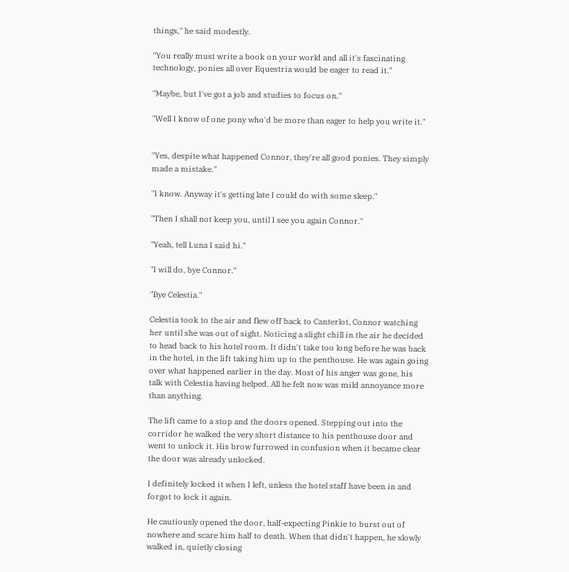things," he said modestly.

"You really must write a book on your world and all it's fascinating technology, ponies all over Equestria would be eager to read it."

"Maybe, but I've got a job and studies to focus on."

"Well I know of one pony who'd be more than eager to help you write it."


"Yes, despite what happened Connor, they're all good ponies. They simply made a mistake."

"I know. Anyway it's getting late I could do with some sleep."

"Then I shall not keep you, until I see you again Connor."

"Yeah, tell Luna I said hi."

"I will do, bye Connor."

"Bye Celestia."

Celestia took to the air and flew off back to Canterlot, Connor watching her until she was out of sight. Noticing a slight chill in the air he decided to head back to his hotel room. It didn't take too long before he was back in the hotel, in the lift taking him up to the penthouse. He was again going over what happened earlier in the day. Most of his anger was gone, his talk with Celestia having helped. All he felt now was mild annoyance more than anything.

The lift came to a stop and the doors opened. Stepping out into the corridor he walked the very short distance to his penthouse door and went to unlock it. His brow furrowed in confusion when it became clear the door was already unlocked.

I definitely locked it when I left, unless the hotel staff have been in and forgot to lock it again.

He cautiously opened the door, half-expecting Pinkie to burst out of nowhere and scare him half to death. When that didn't happen, he slowly walked in, quietly closing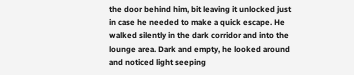the door behind him, bit leaving it unlocked just in case he needed to make a quick escape. He walked silently in the dark corridor and into the lounge area. Dark and empty, he looked around and noticed light seeping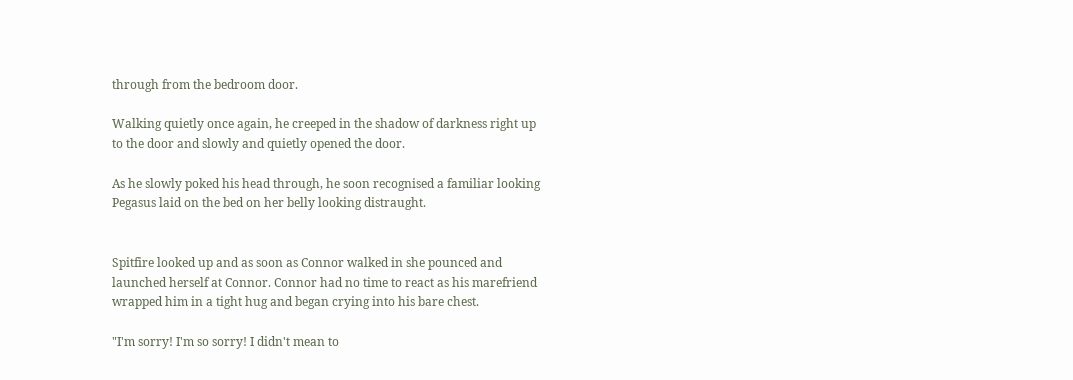through from the bedroom door.

Walking quietly once again, he creeped in the shadow of darkness right up to the door and slowly and quietly opened the door.

As he slowly poked his head through, he soon recognised a familiar looking Pegasus laid on the bed on her belly looking distraught.


Spitfire looked up and as soon as Connor walked in she pounced and launched herself at Connor. Connor had no time to react as his marefriend wrapped him in a tight hug and began crying into his bare chest.

"I'm sorry! I'm so sorry! I didn't mean to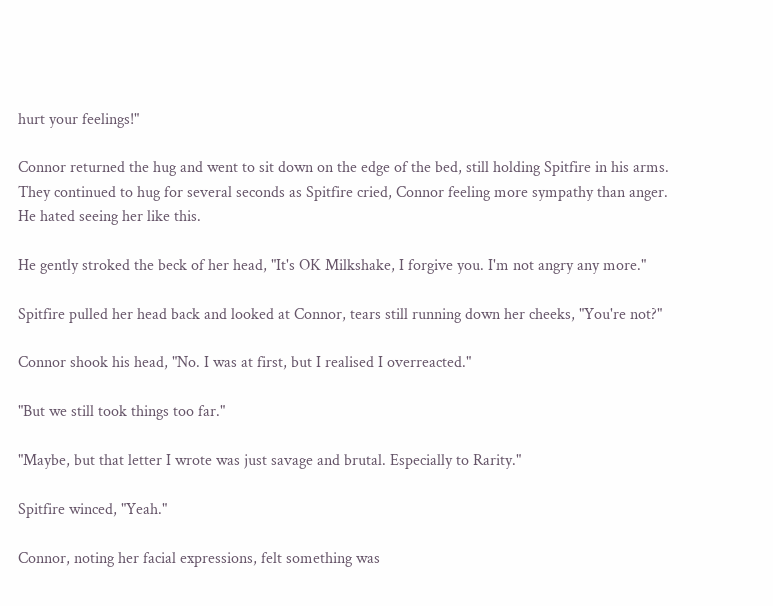hurt your feelings!"

Connor returned the hug and went to sit down on the edge of the bed, still holding Spitfire in his arms. They continued to hug for several seconds as Spitfire cried, Connor feeling more sympathy than anger. He hated seeing her like this.

He gently stroked the beck of her head, "It's OK Milkshake, I forgive you. I'm not angry any more."

Spitfire pulled her head back and looked at Connor, tears still running down her cheeks, "You're not?"

Connor shook his head, "No. I was at first, but I realised I overreacted."

"But we still took things too far."

"Maybe, but that letter I wrote was just savage and brutal. Especially to Rarity."

Spitfire winced, "Yeah."

Connor, noting her facial expressions, felt something was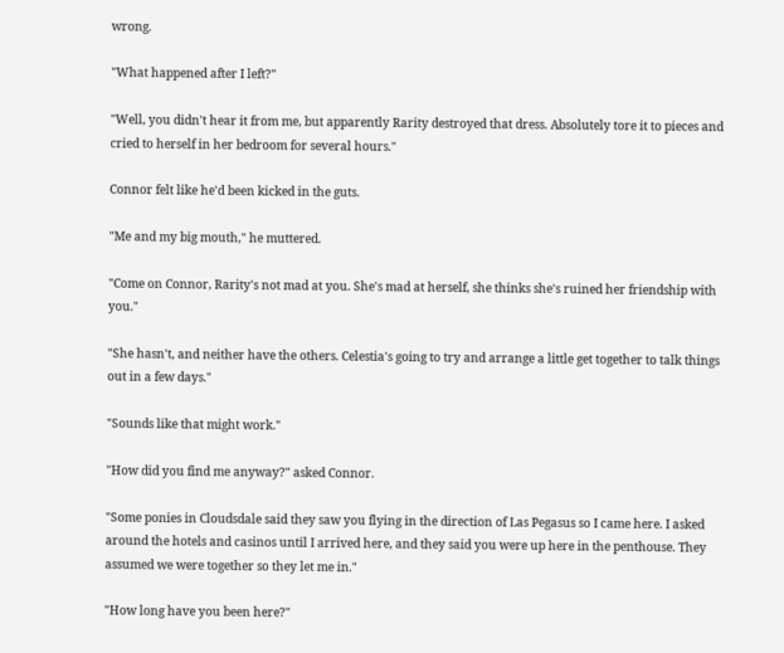wrong.

"What happened after I left?"

"Well, you didn't hear it from me, but apparently Rarity destroyed that dress. Absolutely tore it to pieces and cried to herself in her bedroom for several hours."

Connor felt like he'd been kicked in the guts.

"Me and my big mouth," he muttered.

"Come on Connor, Rarity's not mad at you. She's mad at herself, she thinks she's ruined her friendship with you."

"She hasn't, and neither have the others. Celestia's going to try and arrange a little get together to talk things out in a few days."

"Sounds like that might work."

"How did you find me anyway?" asked Connor.

"Some ponies in Cloudsdale said they saw you flying in the direction of Las Pegasus so I came here. I asked around the hotels and casinos until I arrived here, and they said you were up here in the penthouse. They assumed we were together so they let me in."

"How long have you been here?"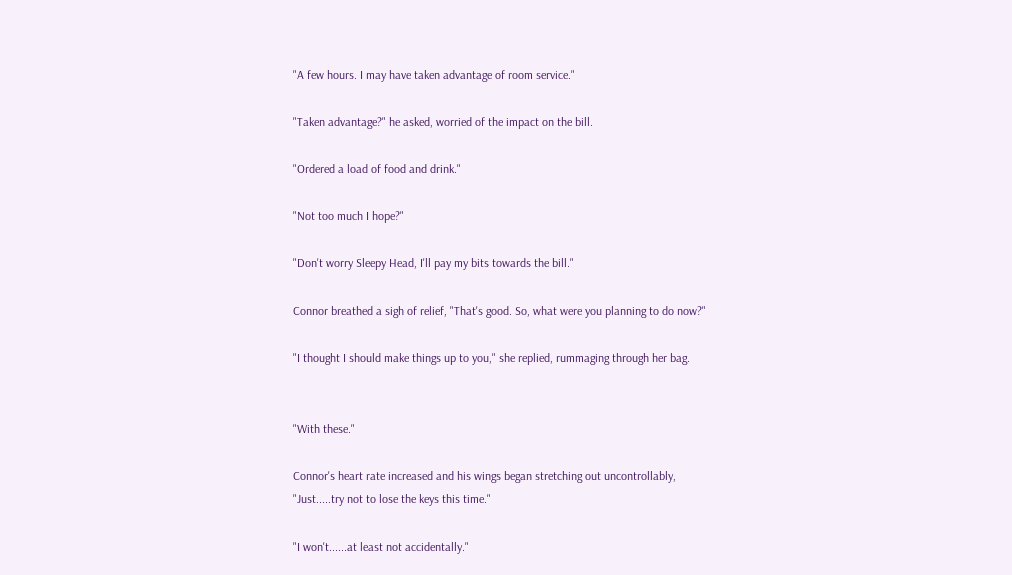"A few hours. I may have taken advantage of room service."

"Taken advantage?" he asked, worried of the impact on the bill.

"Ordered a load of food and drink."

"Not too much I hope?"

"Don't worry Sleepy Head, I'll pay my bits towards the bill."

Connor breathed a sigh of relief, "That's good. So, what were you planning to do now?"

"I thought I should make things up to you," she replied, rummaging through her bag.


"With these."

Connor's heart rate increased and his wings began stretching out uncontrollably, "Just.....try not to lose the keys this time."

"I won't......at least not accidentally."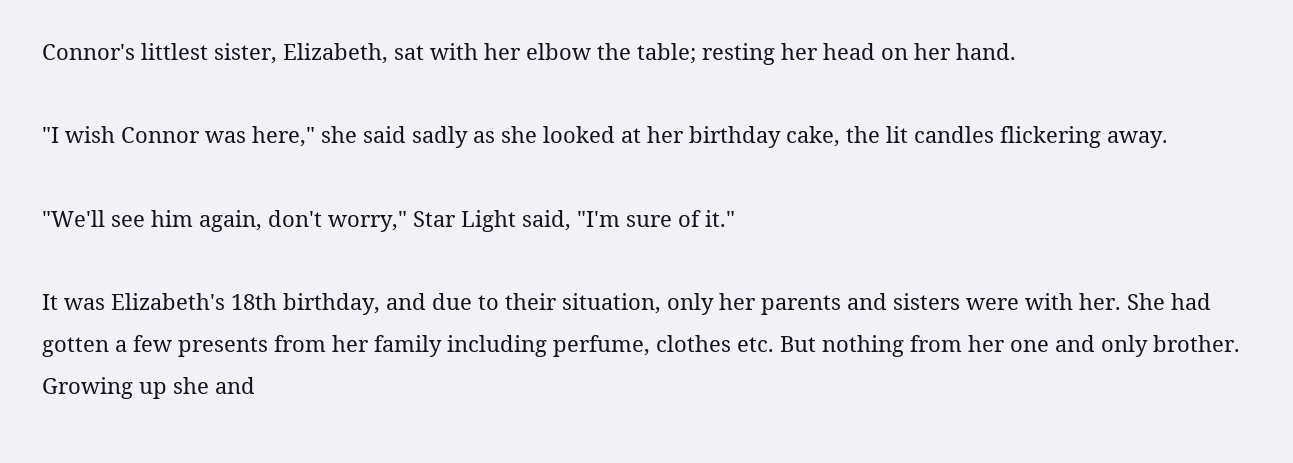Connor's littlest sister, Elizabeth, sat with her elbow the table; resting her head on her hand.

"I wish Connor was here," she said sadly as she looked at her birthday cake, the lit candles flickering away.

"We'll see him again, don't worry," Star Light said, "I'm sure of it."

It was Elizabeth's 18th birthday, and due to their situation, only her parents and sisters were with her. She had gotten a few presents from her family including perfume, clothes etc. But nothing from her one and only brother. Growing up she and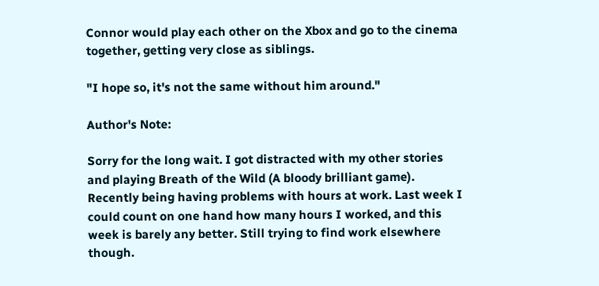Connor would play each other on the Xbox and go to the cinema together, getting very close as siblings.

"I hope so, it's not the same without him around."

Author's Note:

Sorry for the long wait. I got distracted with my other stories and playing Breath of the Wild (A bloody brilliant game). Recently being having problems with hours at work. Last week I could count on one hand how many hours I worked, and this week is barely any better. Still trying to find work elsewhere though.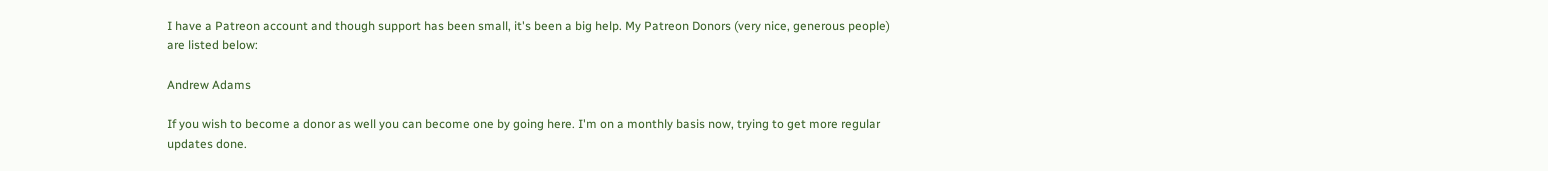I have a Patreon account and though support has been small, it's been a big help. My Patreon Donors (very nice, generous people) are listed below:

Andrew Adams

If you wish to become a donor as well you can become one by going here. I'm on a monthly basis now, trying to get more regular updates done.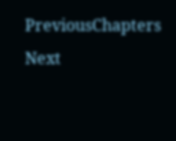PreviousChapters Next